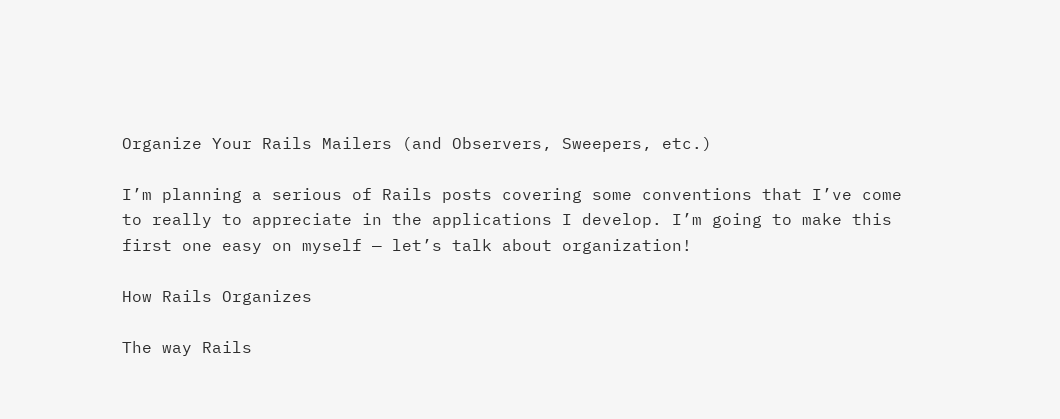Organize Your Rails Mailers (and Observers, Sweepers, etc.)

I’m planning a serious of Rails posts covering some conventions that I’ve come to really to appreciate in the applications I develop. I’m going to make this first one easy on myself — let’s talk about organization!

How Rails Organizes

The way Rails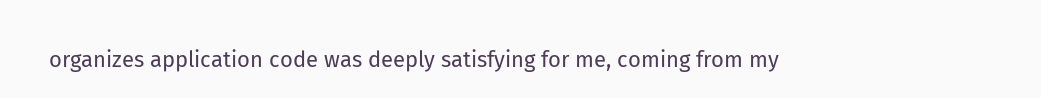organizes application code was deeply satisfying for me, coming from my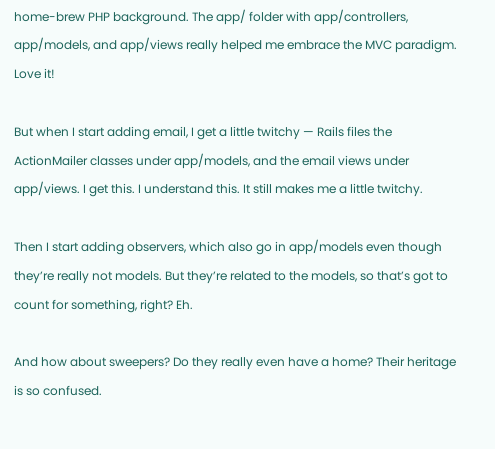home-brew PHP background. The app/ folder with app/controllers, app/models, and app/views really helped me embrace the MVC paradigm. Love it!

But when I start adding email, I get a little twitchy — Rails files the ActionMailer classes under app/models, and the email views under app/views. I get this. I understand this. It still makes me a little twitchy.

Then I start adding observers, which also go in app/models even though they’re really not models. But they’re related to the models, so that’s got to count for something, right? Eh.

And how about sweepers? Do they really even have a home? Their heritage is so confused.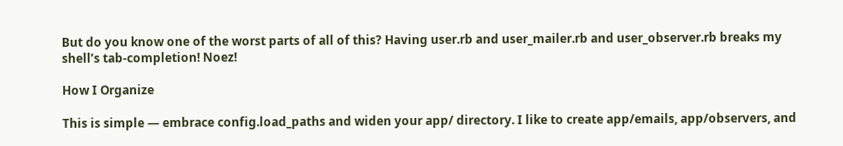But do you know one of the worst parts of all of this? Having user.rb and user_mailer.rb and user_observer.rb breaks my shell’s tab-completion! Noez!

How I Organize

This is simple — embrace config.load_paths and widen your app/ directory. I like to create app/emails, app/observers, and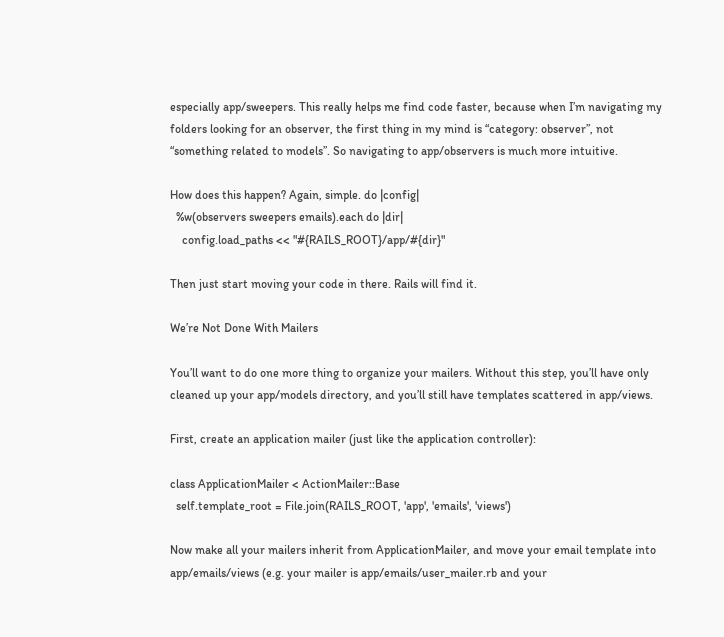especially app/sweepers. This really helps me find code faster, because when I’m navigating my folders looking for an observer, the first thing in my mind is “category: observer”, not “something related to models”. So navigating to app/observers is much more intuitive.

How does this happen? Again, simple. do |config|
  %w(observers sweepers emails).each do |dir|
    config.load_paths << "#{RAILS_ROOT}/app/#{dir}"

Then just start moving your code in there. Rails will find it.

We’re Not Done With Mailers

You’ll want to do one more thing to organize your mailers. Without this step, you’ll have only cleaned up your app/models directory, and you’ll still have templates scattered in app/views.

First, create an application mailer (just like the application controller):

class ApplicationMailer < ActionMailer::Base
  self.template_root = File.join(RAILS_ROOT, 'app', 'emails', 'views')

Now make all your mailers inherit from ApplicationMailer, and move your email template into app/emails/views (e.g. your mailer is app/emails/user_mailer.rb and your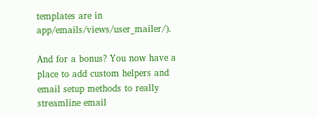templates are in app/emails/views/user_mailer/).

And for a bonus? You now have a place to add custom helpers and email setup methods to really streamline email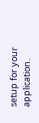setup for your application.